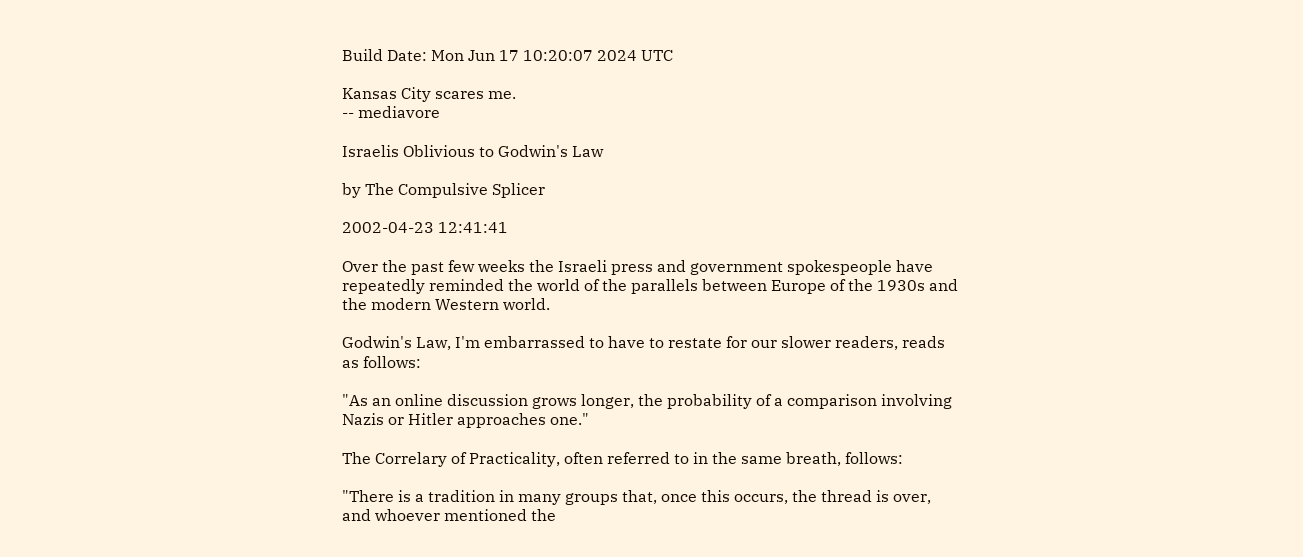Build Date: Mon Jun 17 10:20:07 2024 UTC

Kansas City scares me.
-- mediavore

Israelis Oblivious to Godwin's Law

by The Compulsive Splicer

2002-04-23 12:41:41

Over the past few weeks the Israeli press and government spokespeople have repeatedly reminded the world of the parallels between Europe of the 1930s and the modern Western world.

Godwin's Law, I'm embarrassed to have to restate for our slower readers, reads as follows:

"As an online discussion grows longer, the probability of a comparison involving Nazis or Hitler approaches one."

The Correlary of Practicality, often referred to in the same breath, follows:

"There is a tradition in many groups that, once this occurs, the thread is over, and whoever mentioned the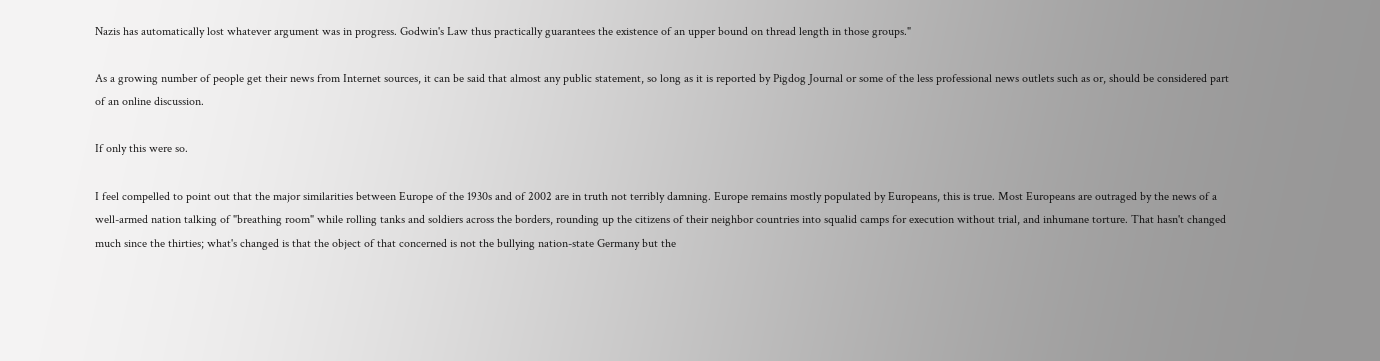Nazis has automatically lost whatever argument was in progress. Godwin's Law thus practically guarantees the existence of an upper bound on thread length in those groups."

As a growing number of people get their news from Internet sources, it can be said that almost any public statement, so long as it is reported by Pigdog Journal or some of the less professional news outlets such as or, should be considered part of an online discussion.

If only this were so.

I feel compelled to point out that the major similarities between Europe of the 1930s and of 2002 are in truth not terribly damning. Europe remains mostly populated by Europeans, this is true. Most Europeans are outraged by the news of a well-armed nation talking of "breathing room" while rolling tanks and soldiers across the borders, rounding up the citizens of their neighbor countries into squalid camps for execution without trial, and inhumane torture. That hasn't changed much since the thirties; what's changed is that the object of that concerned is not the bullying nation-state Germany but the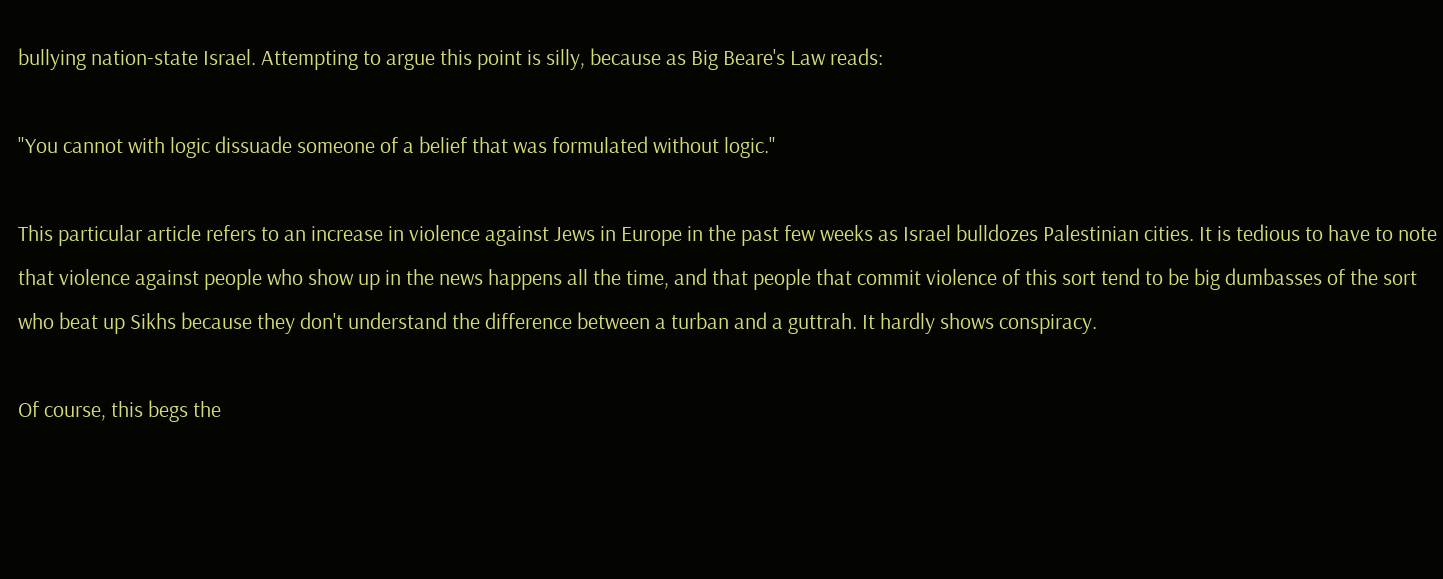bullying nation-state Israel. Attempting to argue this point is silly, because as Big Beare's Law reads:

"You cannot with logic dissuade someone of a belief that was formulated without logic."

This particular article refers to an increase in violence against Jews in Europe in the past few weeks as Israel bulldozes Palestinian cities. It is tedious to have to note that violence against people who show up in the news happens all the time, and that people that commit violence of this sort tend to be big dumbasses of the sort who beat up Sikhs because they don't understand the difference between a turban and a guttrah. It hardly shows conspiracy.

Of course, this begs the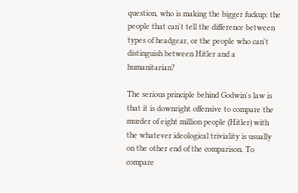question, who is making the bigger fuckup: the people that can't tell the difference between types of headgear, or the people who can't distinguish between Hitler and a humanitarian?

The serious principle behind Godwin's law is that it is downright offensive to compare the murder of eight million people (Hitler) with the whatever ideological triviality is usually on the other end of the comparison. To compare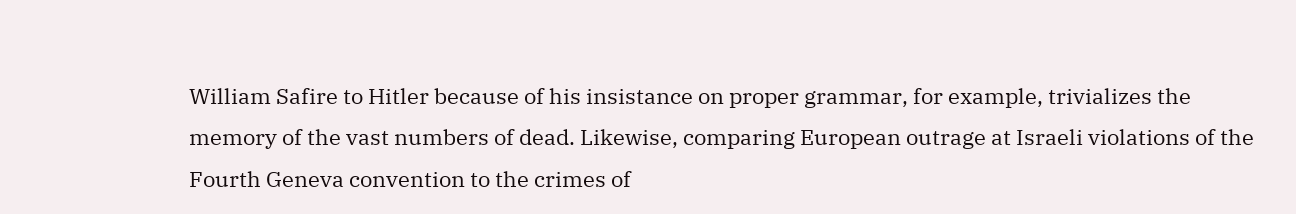William Safire to Hitler because of his insistance on proper grammar, for example, trivializes the memory of the vast numbers of dead. Likewise, comparing European outrage at Israeli violations of the Fourth Geneva convention to the crimes of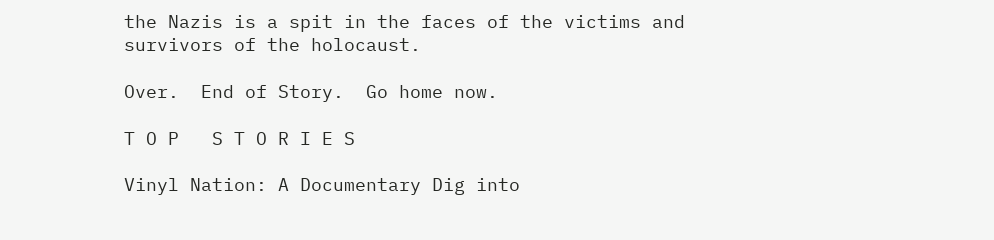the Nazis is a spit in the faces of the victims and survivors of the holocaust.

Over.  End of Story.  Go home now.

T O P   S T O R I E S

Vinyl Nation: A Documentary Dig into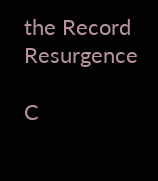the Record Resurgence

C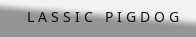L A S S I C   P I G D O G